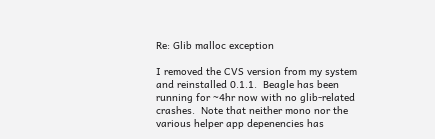Re: Glib malloc exception

I removed the CVS version from my system and reinstalled 0.1.1.  Beagle has been running for ~4hr now with no glib-related crashes.  Note that neither mono nor the various helper app depenencies has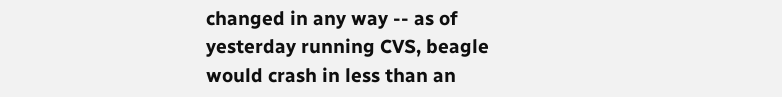changed in any way -- as of yesterday running CVS, beagle would crash in less than an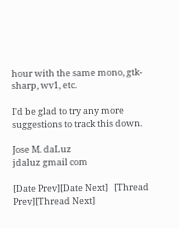hour with the same mono, gtk-sharp, wv1, etc.

I'd be glad to try any more suggestions to track this down.

Jose M. daLuz
jdaluz gmail com

[Date Prev][Date Next]   [Thread Prev][Thread Next]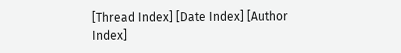[Thread Index] [Date Index] [Author Index]